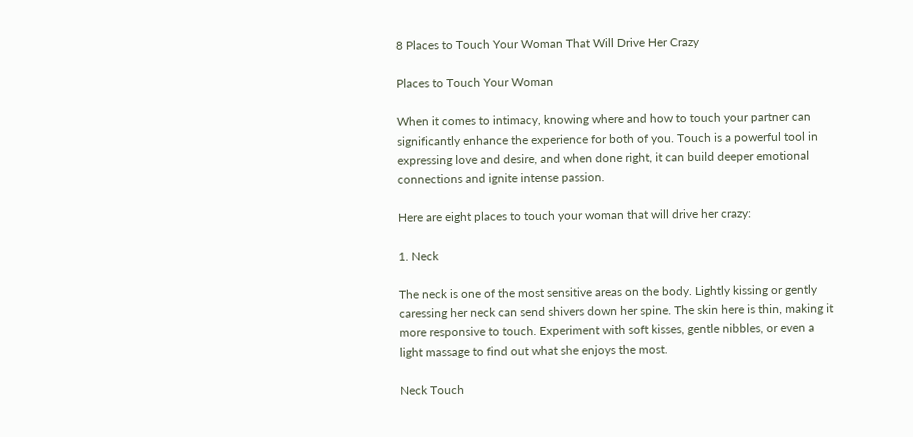8 Places to Touch Your Woman That Will Drive Her Crazy

Places to Touch Your Woman

When it comes to intimacy, knowing where and how to touch your partner can significantly enhance the experience for both of you. Touch is a powerful tool in expressing love and desire, and when done right, it can build deeper emotional connections and ignite intense passion.

Here are eight places to touch your woman that will drive her crazy:

1. Neck

The neck is one of the most sensitive areas on the body. Lightly kissing or gently caressing her neck can send shivers down her spine. The skin here is thin, making it more responsive to touch. Experiment with soft kisses, gentle nibbles, or even a light massage to find out what she enjoys the most.

Neck Touch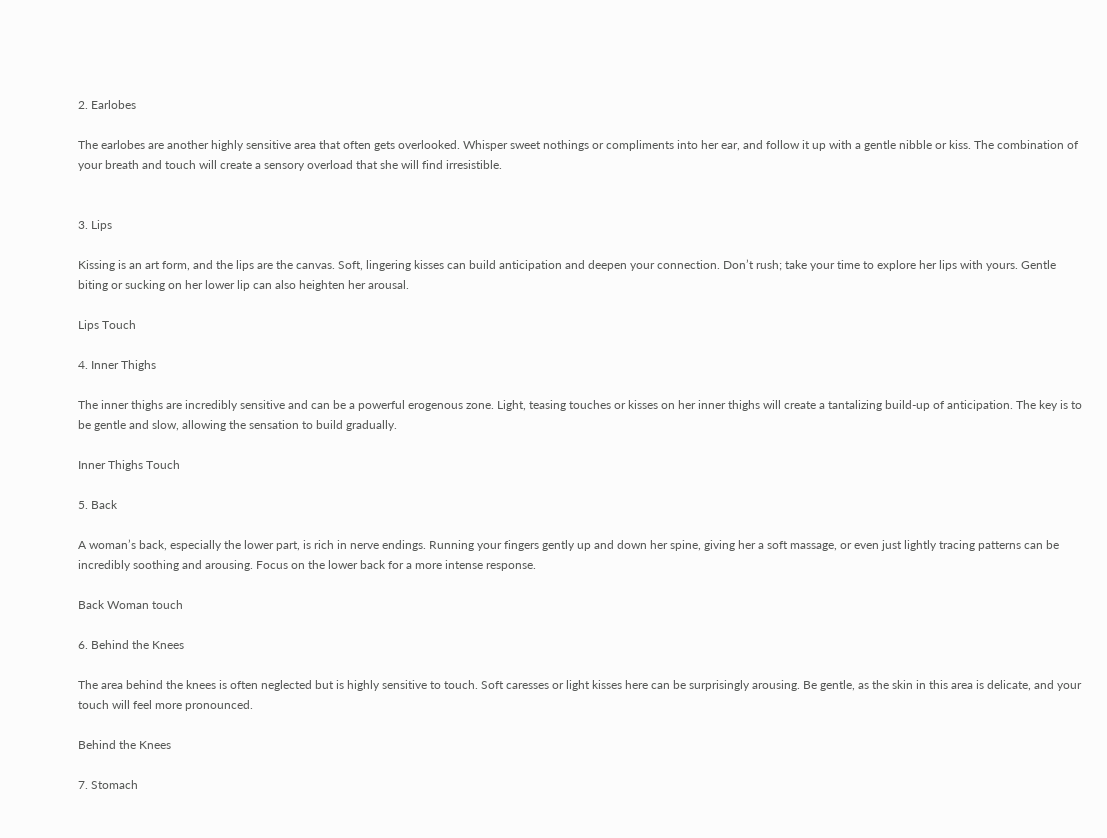2. Earlobes

The earlobes are another highly sensitive area that often gets overlooked. Whisper sweet nothings or compliments into her ear, and follow it up with a gentle nibble or kiss. The combination of your breath and touch will create a sensory overload that she will find irresistible.


3. Lips

Kissing is an art form, and the lips are the canvas. Soft, lingering kisses can build anticipation and deepen your connection. Don’t rush; take your time to explore her lips with yours. Gentle biting or sucking on her lower lip can also heighten her arousal.

Lips Touch

4. Inner Thighs

The inner thighs are incredibly sensitive and can be a powerful erogenous zone. Light, teasing touches or kisses on her inner thighs will create a tantalizing build-up of anticipation. The key is to be gentle and slow, allowing the sensation to build gradually.

Inner Thighs Touch

5. Back

A woman’s back, especially the lower part, is rich in nerve endings. Running your fingers gently up and down her spine, giving her a soft massage, or even just lightly tracing patterns can be incredibly soothing and arousing. Focus on the lower back for a more intense response.

Back Woman touch

6. Behind the Knees

The area behind the knees is often neglected but is highly sensitive to touch. Soft caresses or light kisses here can be surprisingly arousing. Be gentle, as the skin in this area is delicate, and your touch will feel more pronounced.

Behind the Knees

7. Stomach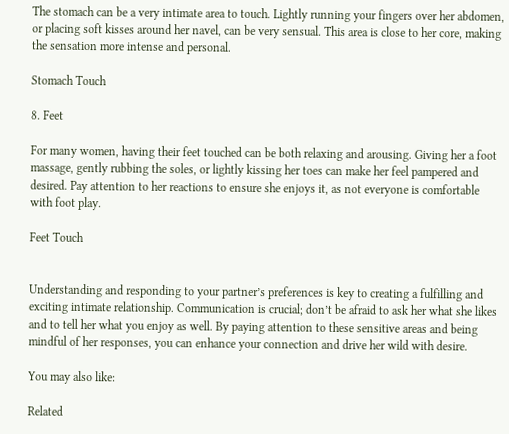The stomach can be a very intimate area to touch. Lightly running your fingers over her abdomen, or placing soft kisses around her navel, can be very sensual. This area is close to her core, making the sensation more intense and personal.

Stomach Touch

8. Feet

For many women, having their feet touched can be both relaxing and arousing. Giving her a foot massage, gently rubbing the soles, or lightly kissing her toes can make her feel pampered and desired. Pay attention to her reactions to ensure she enjoys it, as not everyone is comfortable with foot play.

Feet Touch


Understanding and responding to your partner’s preferences is key to creating a fulfilling and exciting intimate relationship. Communication is crucial; don’t be afraid to ask her what she likes and to tell her what you enjoy as well. By paying attention to these sensitive areas and being mindful of her responses, you can enhance your connection and drive her wild with desire.

You may also like:

Related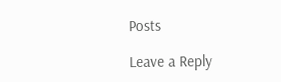Posts

Leave a Reply